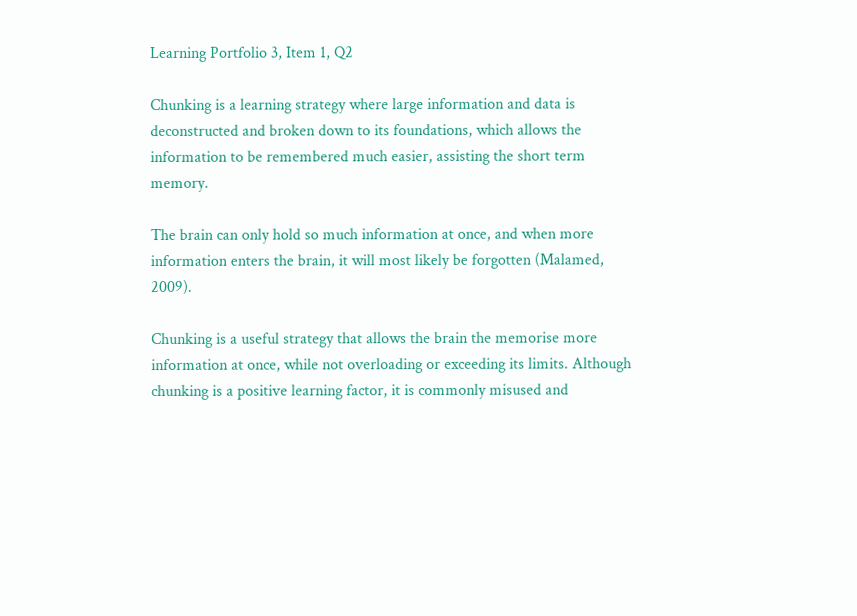Learning Portfolio 3, Item 1, Q2

Chunking is a learning strategy where large information and data is deconstructed and broken down to its foundations, which allows the information to be remembered much easier, assisting the short term memory.

The brain can only hold so much information at once, and when more information enters the brain, it will most likely be forgotten (Malamed, 2009).

Chunking is a useful strategy that allows the brain the memorise more information at once, while not overloading or exceeding its limits. Although chunking is a positive learning factor, it is commonly misused and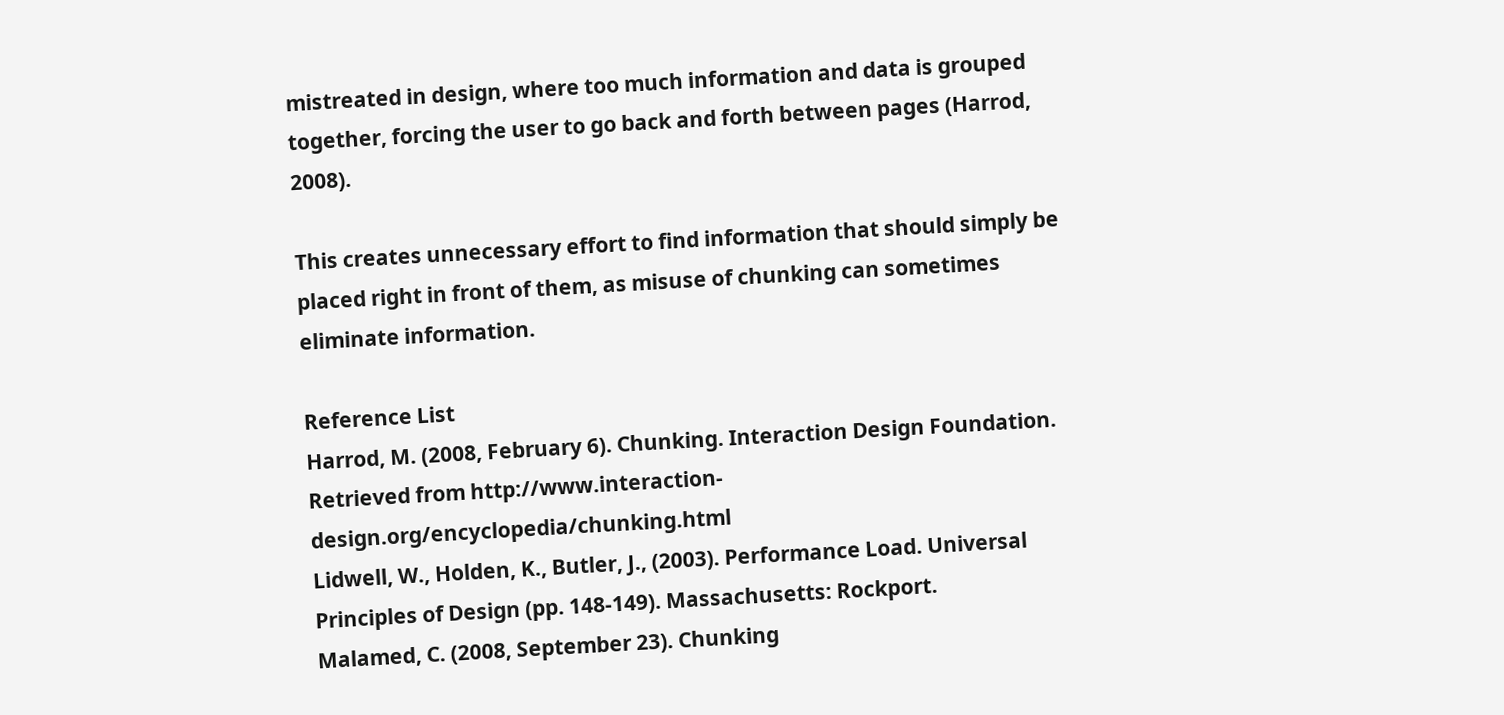mistreated in design, where too much information and data is grouped together, forcing the user to go back and forth between pages (Harrod, 2008).

This creates unnecessary effort to find information that should simply be placed right in front of them, as misuse of chunking can sometimes eliminate information.

Reference List
Harrod, M. (2008, February 6). Chunking. Interaction Design Foundation. Retrieved from http://www.interaction-design.org/encyclopedia/chunking.html
Lidwell, W., Holden, K., Butler, J., (2003). Performance Load. Universal Principles of Design (pp. 148-149). Massachusetts: Rockport.
Malamed, C. (2008, September 23). Chunking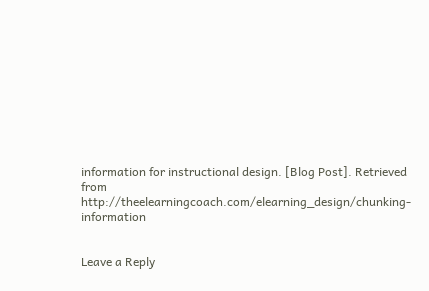information for instructional design. [Blog Post]. Retrieved from http://theelearningcoach.com/elearning_design/chunking-information


Leave a Reply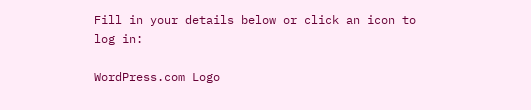Fill in your details below or click an icon to log in:

WordPress.com Logo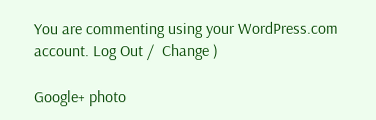You are commenting using your WordPress.com account. Log Out /  Change )

Google+ photo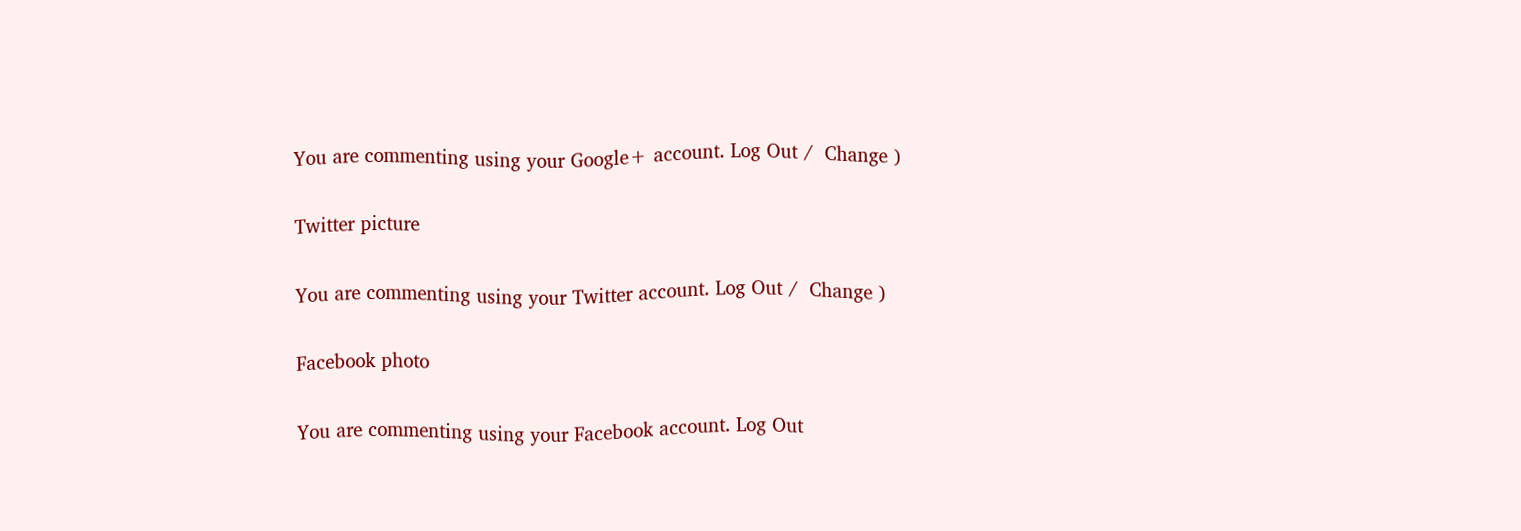You are commenting using your Google+ account. Log Out /  Change )

Twitter picture

You are commenting using your Twitter account. Log Out /  Change )

Facebook photo

You are commenting using your Facebook account. Log Out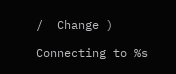/  Change )

Connecting to %s